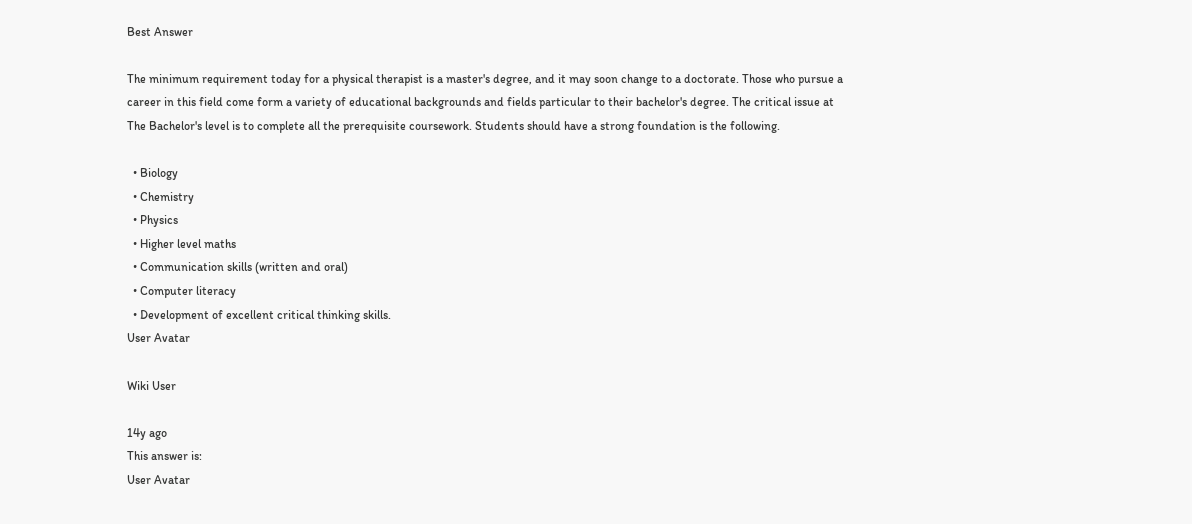Best Answer

The minimum requirement today for a physical therapist is a master's degree, and it may soon change to a doctorate. Those who pursue a career in this field come form a variety of educational backgrounds and fields particular to their bachelor's degree. The critical issue at The Bachelor's level is to complete all the prerequisite coursework. Students should have a strong foundation is the following.

  • Biology
  • Chemistry
  • Physics
  • Higher level maths
  • Communication skills (written and oral)
  • Computer literacy
  • Development of excellent critical thinking skills.
User Avatar

Wiki User

14y ago
This answer is:
User Avatar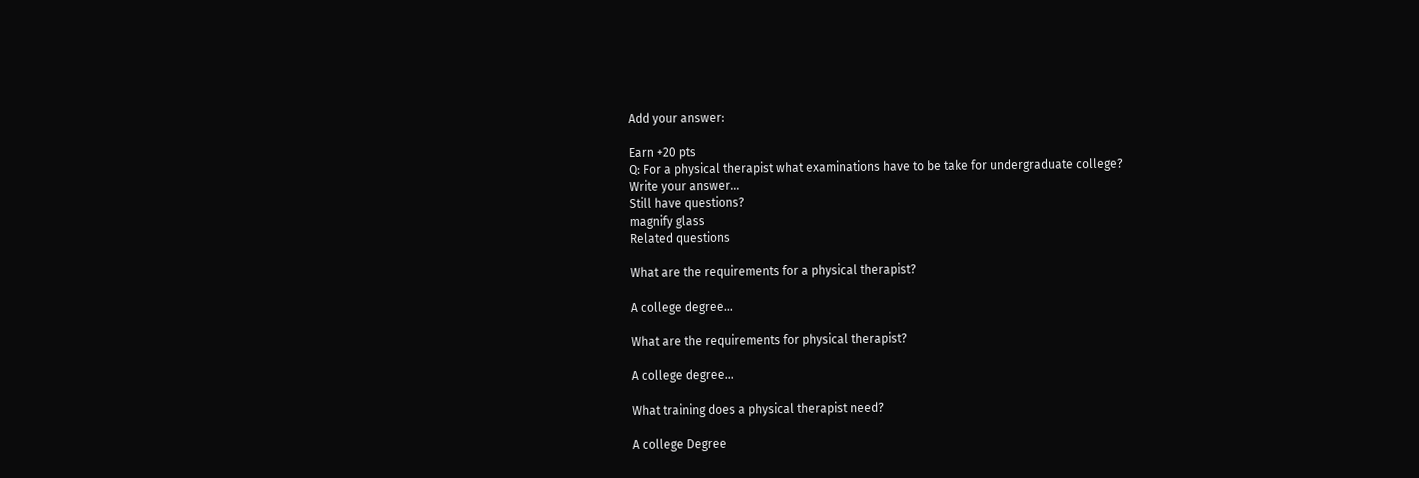Add your answer:

Earn +20 pts
Q: For a physical therapist what examinations have to be take for undergraduate college?
Write your answer...
Still have questions?
magnify glass
Related questions

What are the requirements for a physical therapist?

A college degree...

What are the requirements for physical therapist?

A college degree...

What training does a physical therapist need?

A college Degree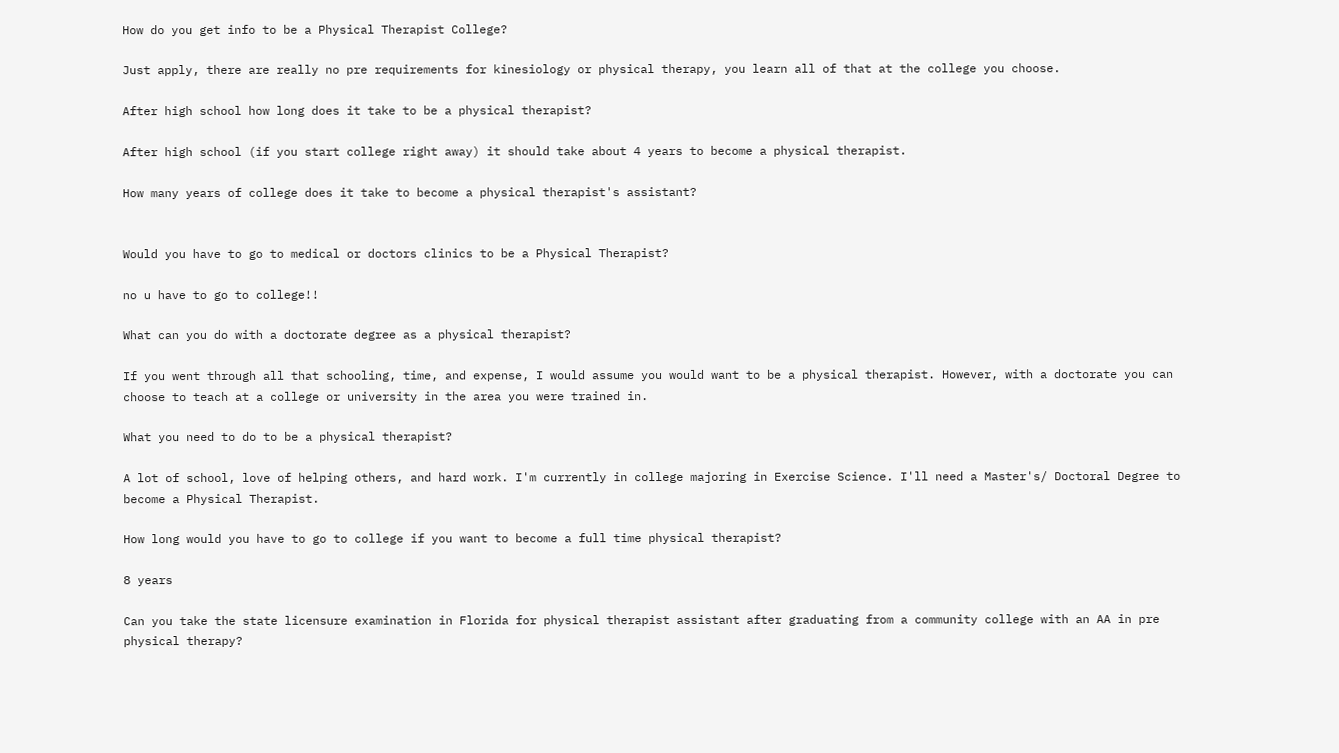How do you get info to be a Physical Therapist College?

Just apply, there are really no pre requirements for kinesiology or physical therapy, you learn all of that at the college you choose.

After high school how long does it take to be a physical therapist?

After high school (if you start college right away) it should take about 4 years to become a physical therapist.

How many years of college does it take to become a physical therapist's assistant?


Would you have to go to medical or doctors clinics to be a Physical Therapist?

no u have to go to college!!

What can you do with a doctorate degree as a physical therapist?

If you went through all that schooling, time, and expense, I would assume you would want to be a physical therapist. However, with a doctorate you can choose to teach at a college or university in the area you were trained in.

What you need to do to be a physical therapist?

A lot of school, love of helping others, and hard work. I'm currently in college majoring in Exercise Science. I'll need a Master's/ Doctoral Degree to become a Physical Therapist.

How long would you have to go to college if you want to become a full time physical therapist?

8 years

Can you take the state licensure examination in Florida for physical therapist assistant after graduating from a community college with an AA in pre physical therapy?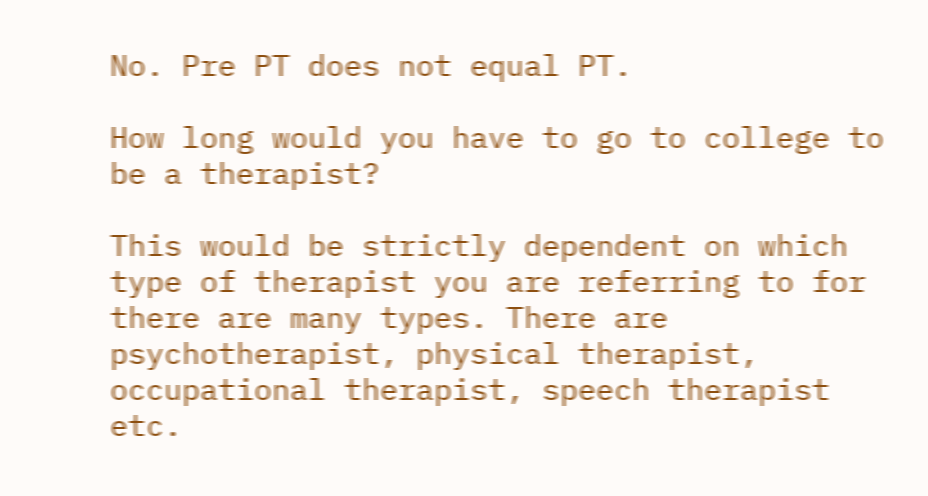No. Pre PT does not equal PT.

How long would you have to go to college to be a therapist?

This would be strictly dependent on which type of therapist you are referring to for there are many types. There are psychotherapist, physical therapist, occupational therapist, speech therapist etc.